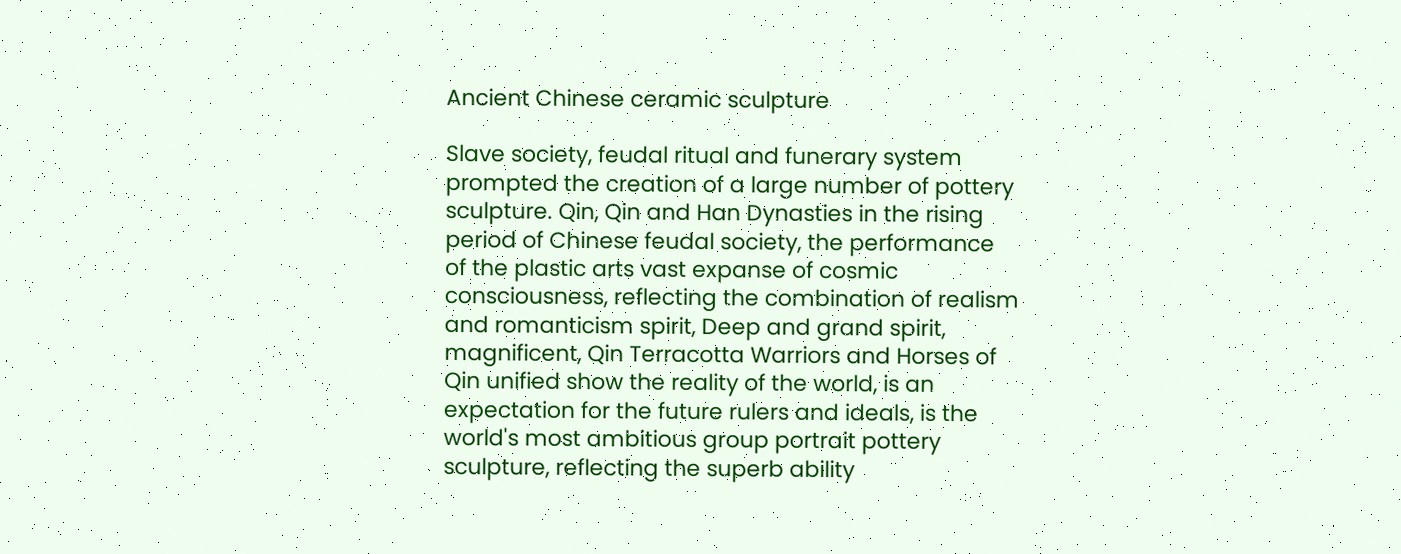Ancient Chinese ceramic sculpture

Slave society, feudal ritual and funerary system prompted the creation of a large number of pottery sculpture. Qin, Qin and Han Dynasties in the rising period of Chinese feudal society, the performance of the plastic arts vast expanse of cosmic consciousness, reflecting the combination of realism and romanticism spirit, Deep and grand spirit, magnificent, Qin Terracotta Warriors and Horses of Qin unified show the reality of the world, is an expectation for the future rulers and ideals, is the world's most ambitious group portrait pottery sculpture, reflecting the superb ability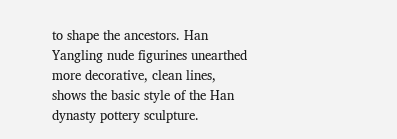to shape the ancestors. Han Yangling nude figurines unearthed more decorative, clean lines, shows the basic style of the Han dynasty pottery sculpture.